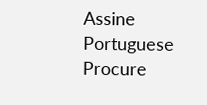Assine Portuguese
Procure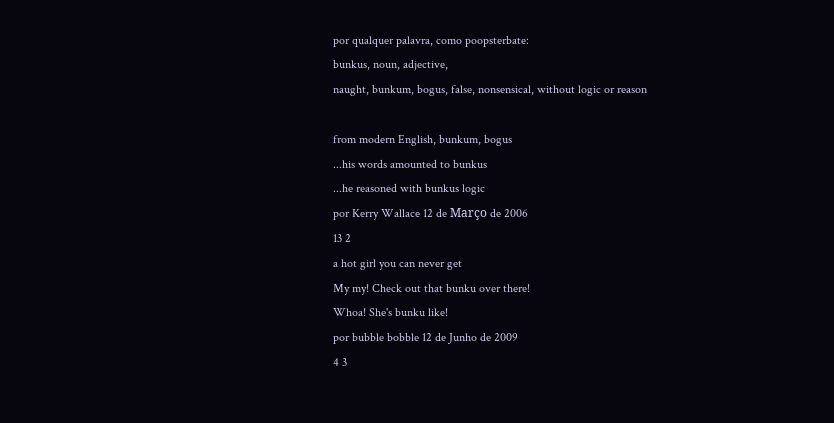por qualquer palavra, como poopsterbate:
bunkus, noun, adjective,
naught, bunkum, bogus, false, nonsensical, without logic or reason

from modern English, bunkum, bogus
...his words amounted to bunkus
...he reasoned with bunkus logic
por Kerry Wallace 12 de Março de 2006
13 2
a hot girl you can never get
My my! Check out that bunku over there!
Whoa! She's bunku like!
por bubble bobble 12 de Junho de 2009
4 3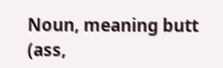Noun, meaning butt (ass,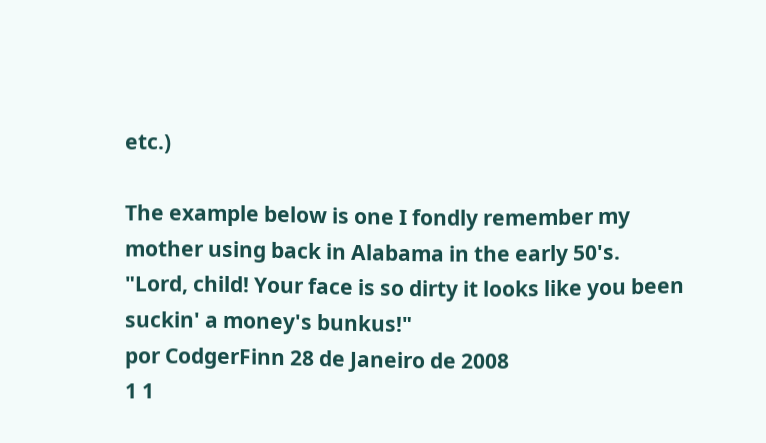etc.)

The example below is one I fondly remember my mother using back in Alabama in the early 50's.
"Lord, child! Your face is so dirty it looks like you been suckin' a money's bunkus!"
por CodgerFinn 28 de Janeiro de 2008
1 1